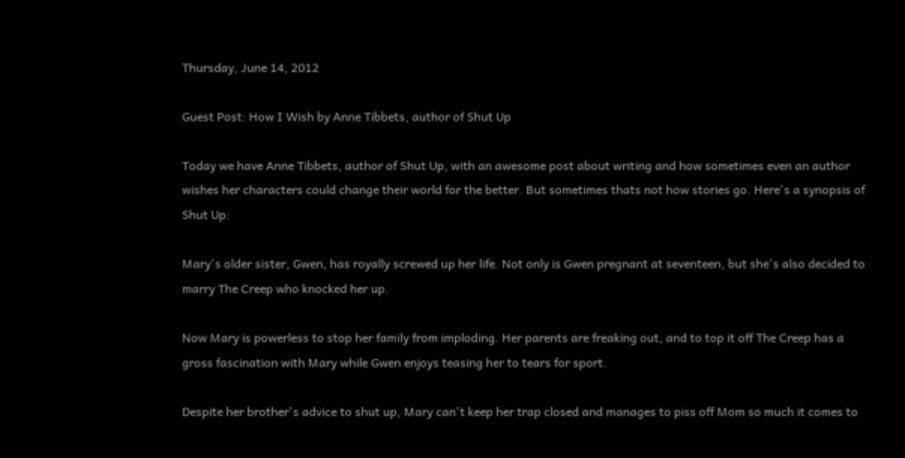Thursday, June 14, 2012

Guest Post: How I Wish by Anne Tibbets, author of Shut Up

Today we have Anne Tibbets, author of Shut Up, with an awesome post about writing and how sometimes even an author wishes her characters could change their world for the better. But sometimes thats not how stories go. Here's a synopsis of Shut Up:

Mary's older sister, Gwen, has royally screwed up her life. Not only is Gwen pregnant at seventeen, but she's also decided to marry The Creep who knocked her up.

Now Mary is powerless to stop her family from imploding. Her parents are freaking out, and to top it off The Creep has a gross fascination with Mary while Gwen enjoys teasing her to tears for sport.

Despite her brother's advice to shut up, Mary can't keep her trap closed and manages to piss off Mom so much it comes to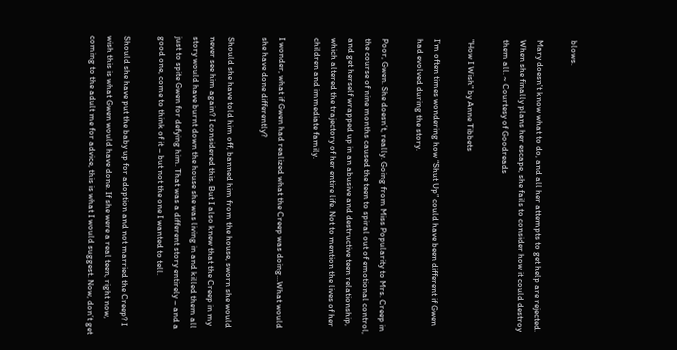blows.

Mary doesn't know what to do, and all her attempts to get help are rejected. When she finally plans her escape, she fails to consider how it could destroy them all. ~ Courtesy of Goodreads

"How I Wish" by Anne Tibbets

I’m often times wondering how “Shut Up” could have been different if Gwen had evolved during the story.

Poor, Gwen. She doesn’t, really. Going from Miss Popularity to Mrs. Creep in the course of nine months caused the teen to spiral out of emotional control, and get herself wrapped up in an abusive and destructive teen relationship, which altered the trajectory of her entire life. Not to mention the lives of her children and immediate family.

I wonder, what if Gwen had realized what the Creep was doing…What would she have done differently?

Should she have told him off, banned him from the house, sworn she would never see him again? I considered this. But I also knew that the Creep in my story would have burnt down the house she was living in and killed them all just to spite Gwen for defying him. That was a different story entirely – and a good one, come to think of it – but not the one I wanted to tell.

Should she have put the baby up for adoption and not married the Creep? I wish this is what Gwen would have done. If she were a real teen, right now, coming to the adult me for advice, this is what I would suggest. Now, don’t get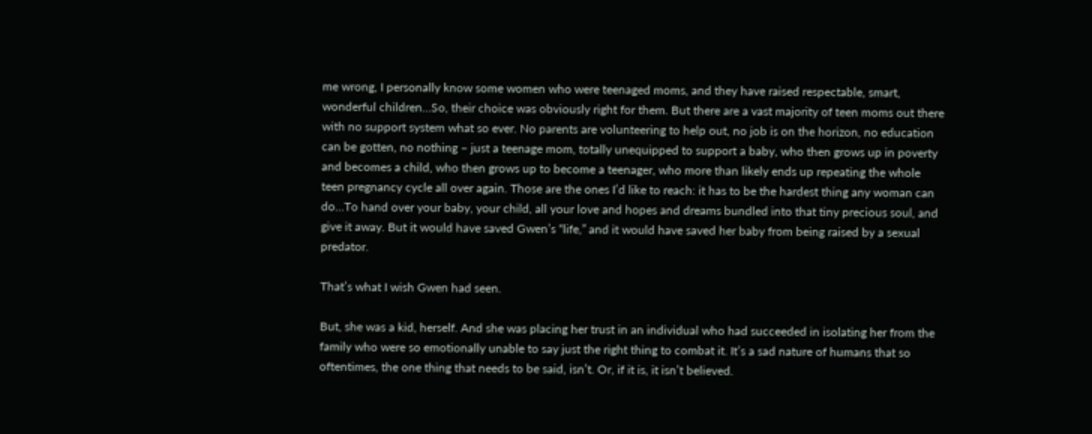me wrong, I personally know some women who were teenaged moms, and they have raised respectable, smart, wonderful children…So, their choice was obviously right for them. But there are a vast majority of teen moms out there with no support system what so ever. No parents are volunteering to help out, no job is on the horizon, no education can be gotten, no nothing – just a teenage mom, totally unequipped to support a baby, who then grows up in poverty and becomes a child, who then grows up to become a teenager, who more than likely ends up repeating the whole teen pregnancy cycle all over again. Those are the ones I’d like to reach: it has to be the hardest thing any woman can do…To hand over your baby, your child, all your love and hopes and dreams bundled into that tiny precious soul, and give it away. But it would have saved Gwen’s “life,” and it would have saved her baby from being raised by a sexual predator.

That’s what I wish Gwen had seen.

But, she was a kid, herself. And she was placing her trust in an individual who had succeeded in isolating her from the family who were so emotionally unable to say just the right thing to combat it. It’s a sad nature of humans that so oftentimes, the one thing that needs to be said, isn’t. Or, if it is, it isn’t believed.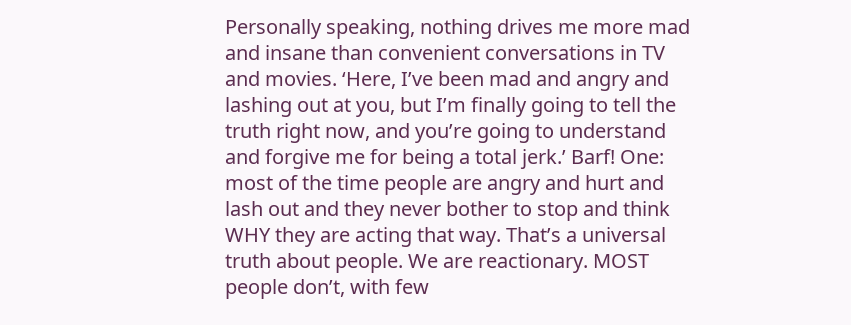Personally speaking, nothing drives me more mad and insane than convenient conversations in TV and movies. ‘Here, I’ve been mad and angry and lashing out at you, but I’m finally going to tell the truth right now, and you’re going to understand and forgive me for being a total jerk.’ Barf! One: most of the time people are angry and hurt and lash out and they never bother to stop and think WHY they are acting that way. That’s a universal truth about people. We are reactionary. MOST people don’t, with few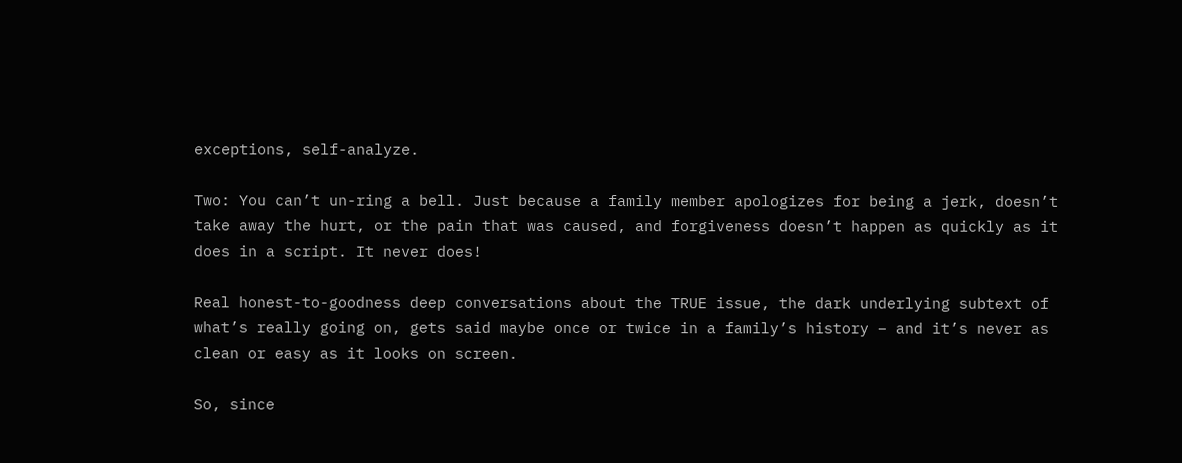exceptions, self-analyze.

Two: You can’t un-ring a bell. Just because a family member apologizes for being a jerk, doesn’t take away the hurt, or the pain that was caused, and forgiveness doesn’t happen as quickly as it does in a script. It never does!

Real honest-to-goodness deep conversations about the TRUE issue, the dark underlying subtext of what’s really going on, gets said maybe once or twice in a family’s history – and it’s never as clean or easy as it looks on screen.

So, since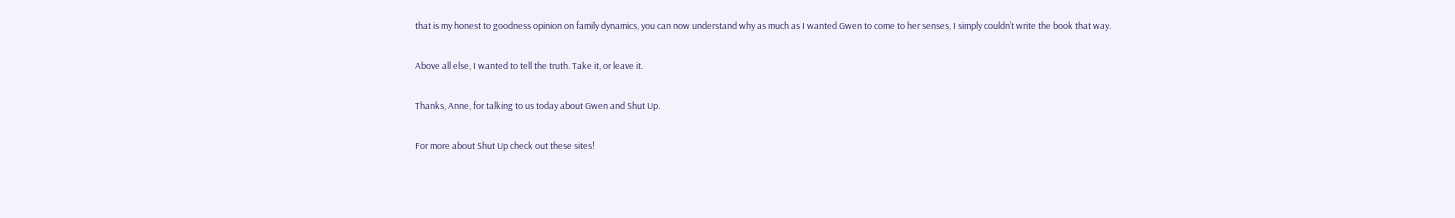that is my honest to goodness opinion on family dynamics, you can now understand why as much as I wanted Gwen to come to her senses, I simply couldn’t write the book that way.

Above all else, I wanted to tell the truth. Take it, or leave it.

Thanks, Anne, for talking to us today about Gwen and Shut Up.

For more about Shut Up check out these sites!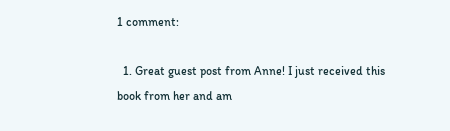1 comment:

  1. Great guest post from Anne! I just received this book from her and am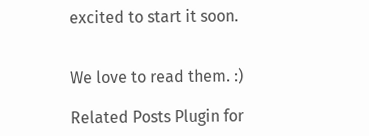excited to start it soon.


We love to read them. :)

Related Posts Plugin for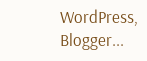WordPress, Blogger...